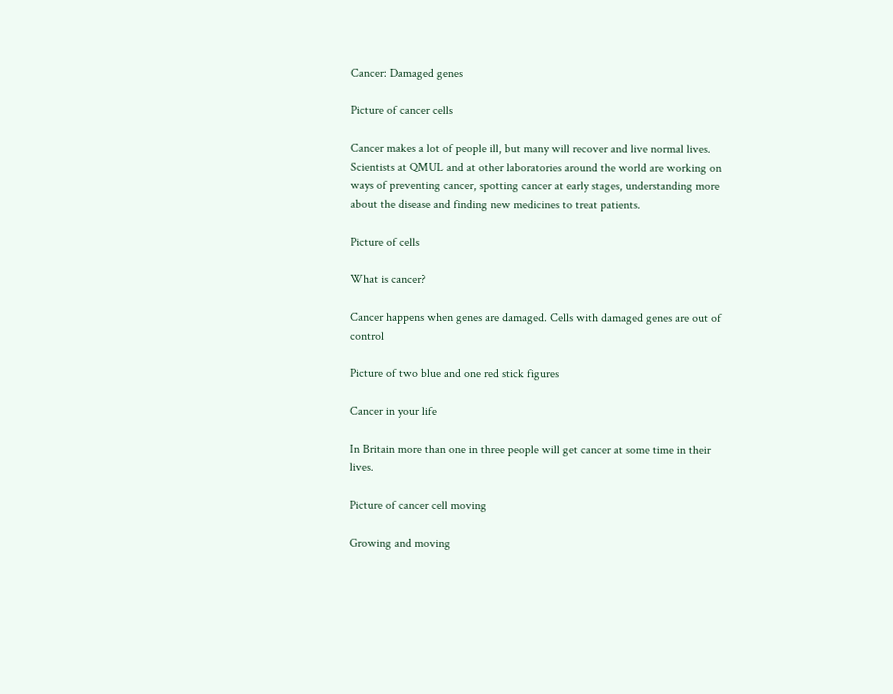Cancer: Damaged genes

Picture of cancer cells

Cancer makes a lot of people ill, but many will recover and live normal lives. Scientists at QMUL and at other laboratories around the world are working on ways of preventing cancer, spotting cancer at early stages, understanding more about the disease and finding new medicines to treat patients.

Picture of cells

What is cancer?

Cancer happens when genes are damaged. Cells with damaged genes are out of control

Picture of two blue and one red stick figures

Cancer in your life

In Britain more than one in three people will get cancer at some time in their lives.

Picture of cancer cell moving

Growing and moving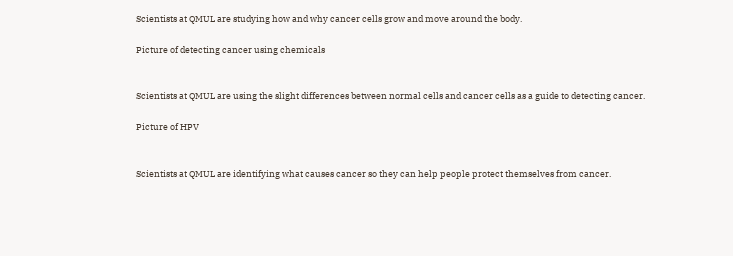Scientists at QMUL are studying how and why cancer cells grow and move around the body.

Picture of detecting cancer using chemicals


Scientists at QMUL are using the slight differences between normal cells and cancer cells as a guide to detecting cancer.

Picture of HPV


Scientists at QMUL are identifying what causes cancer so they can help people protect themselves from cancer.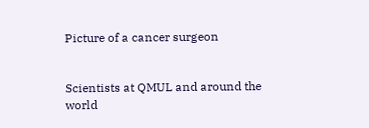Picture of a cancer surgeon


Scientists at QMUL and around the world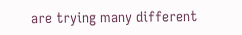are trying many different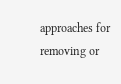approaches for removing or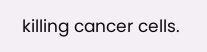killing cancer cells.